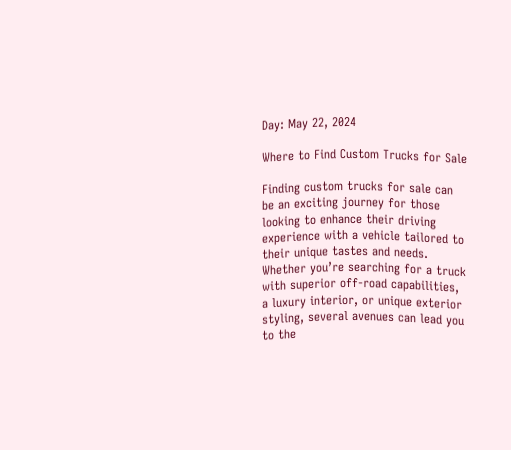Day: May 22, 2024

Where to Find Custom Trucks for Sale

Finding custom trucks for sale can be an exciting journey for those looking to enhance their driving experience with a vehicle tailored to their unique tastes and needs. Whether you’re searching for a truck with superior off-road capabilities, a luxury interior, or unique exterior styling, several avenues can lead you to the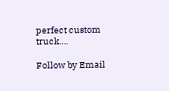perfect custom truck….

Follow by Email